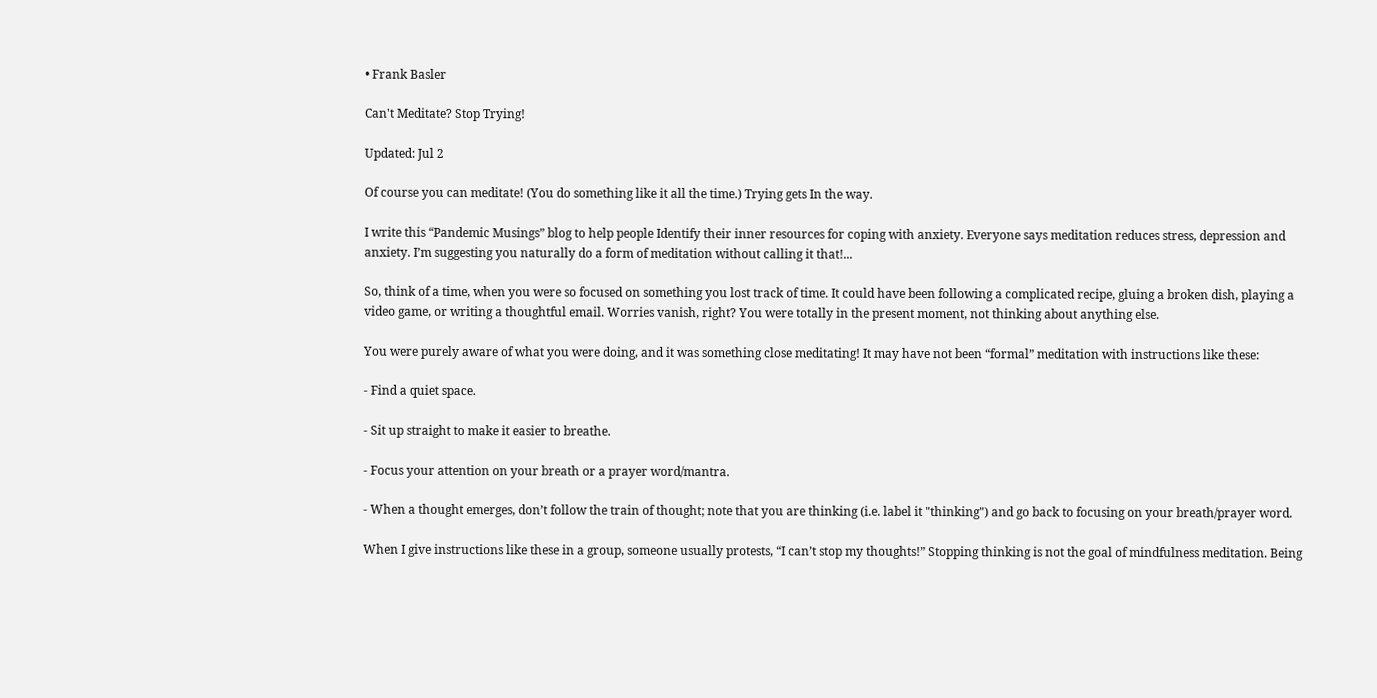• Frank Basler

Can't Meditate? Stop Trying!

Updated: Jul 2

Of course you can meditate! (You do something like it all the time.) Trying gets In the way.

I write this “Pandemic Musings” blog to help people Identify their inner resources for coping with anxiety. Everyone says meditation reduces stress, depression and anxiety. I’m suggesting you naturally do a form of meditation without calling it that!...

So, think of a time, when you were so focused on something you lost track of time. It could have been following a complicated recipe, gluing a broken dish, playing a video game, or writing a thoughtful email. Worries vanish, right? You were totally in the present moment, not thinking about anything else.

You were purely aware of what you were doing, and it was something close meditating! It may have not been “formal” meditation with instructions like these:

- Find a quiet space.

- Sit up straight to make it easier to breathe.

- Focus your attention on your breath or a prayer word/mantra.

- When a thought emerges, don’t follow the train of thought; note that you are thinking (i.e. label it "thinking") and go back to focusing on your breath/prayer word.

When I give instructions like these in a group, someone usually protests, “I can’t stop my thoughts!” Stopping thinking is not the goal of mindfulness meditation. Being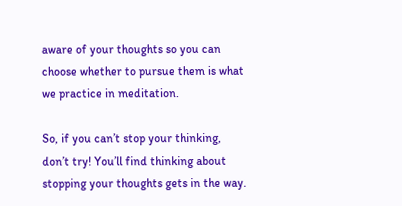aware of your thoughts so you can choose whether to pursue them is what we practice in meditation.

So, if you can’t stop your thinking, don’t try! You’ll find thinking about stopping your thoughts gets in the way.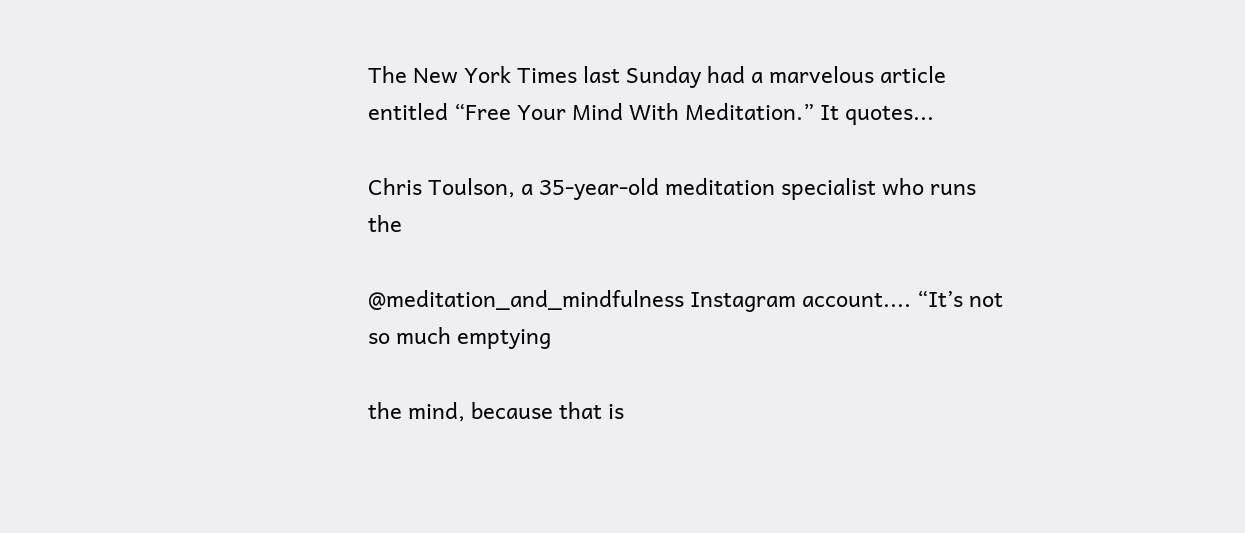The New York Times last Sunday had a marvelous article entitled “Free Your Mind With Meditation.” It quotes...

Chris Toulson, a 35-year-old meditation specialist who runs the

@meditation_and_mindfulness Instagram account.... “It’s not so much emptying

the mind, because that is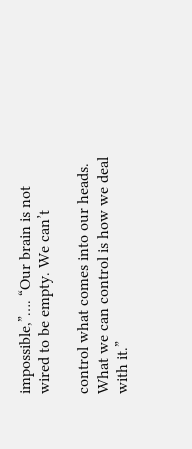impossible,”…. “Our brain is not wired to be empty. We can’t

control what comes into our heads. What we can control is how we deal with it.”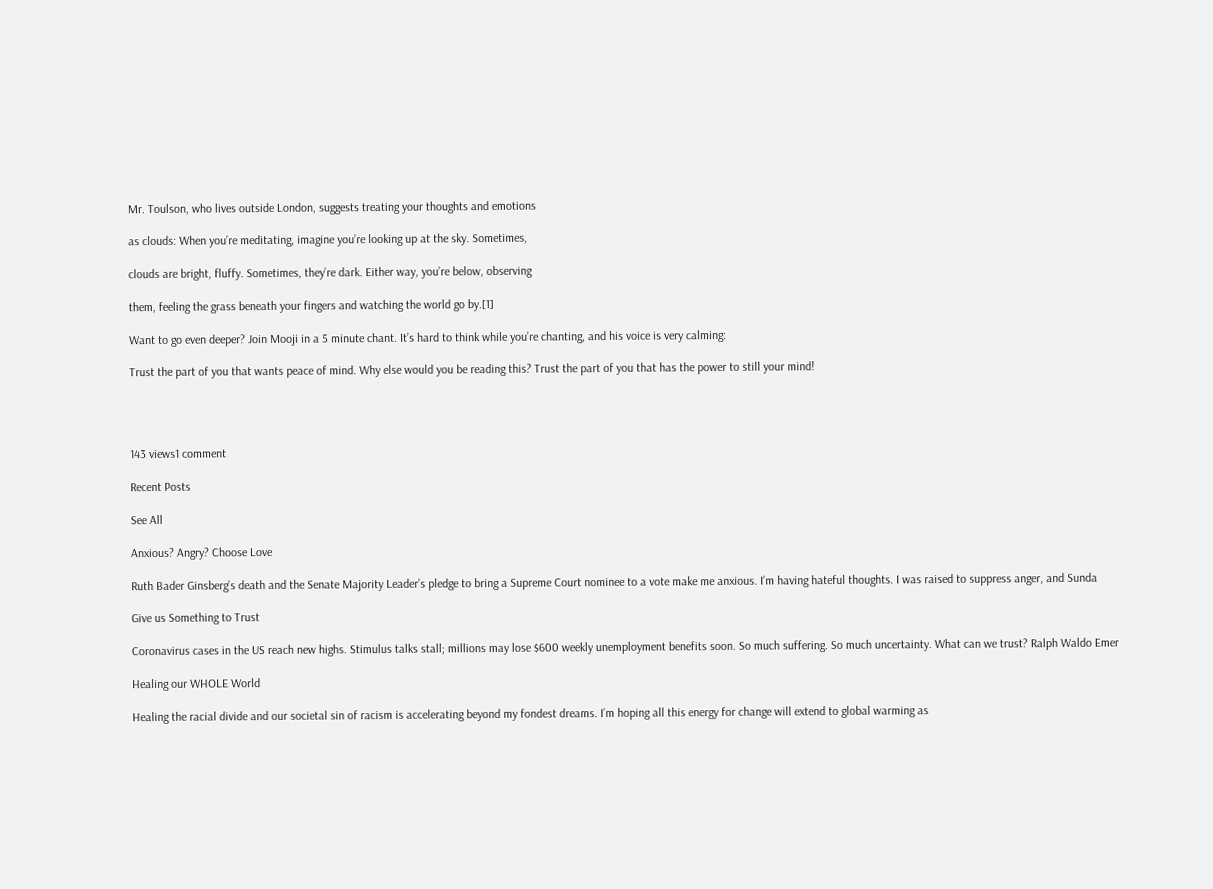Mr. Toulson, who lives outside London, suggests treating your thoughts and emotions

as clouds: When you’re meditating, imagine you’re looking up at the sky. Sometimes,

clouds are bright, fluffy. Sometimes, they’re dark. Either way, you’re below, observing

them, feeling the grass beneath your fingers and watching the world go by.[1]

Want to go even deeper? Join Mooji in a 5 minute chant. It’s hard to think while you’re chanting, and his voice is very calming:

Trust the part of you that wants peace of mind. Why else would you be reading this? Trust the part of you that has the power to still your mind!




143 views1 comment

Recent Posts

See All

Anxious? Angry? Choose Love

Ruth Bader Ginsberg’s death and the Senate Majority Leader’s pledge to bring a Supreme Court nominee to a vote make me anxious. I’m having hateful thoughts. I was raised to suppress anger, and Sunda

Give us Something to Trust

Coronavirus cases in the US reach new highs. Stimulus talks stall; millions may lose $600 weekly unemployment benefits soon. So much suffering. So much uncertainty. What can we trust? Ralph Waldo Emer

Healing our WHOLE World

Healing the racial divide and our societal sin of racism is accelerating beyond my fondest dreams. I’m hoping all this energy for change will extend to global warming as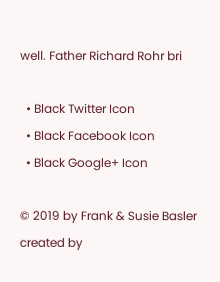well. Father Richard Rohr bri

  • Black Twitter Icon
  • Black Facebook Icon
  • Black Google+ Icon

© 2019 by Frank & Susie Basler created by